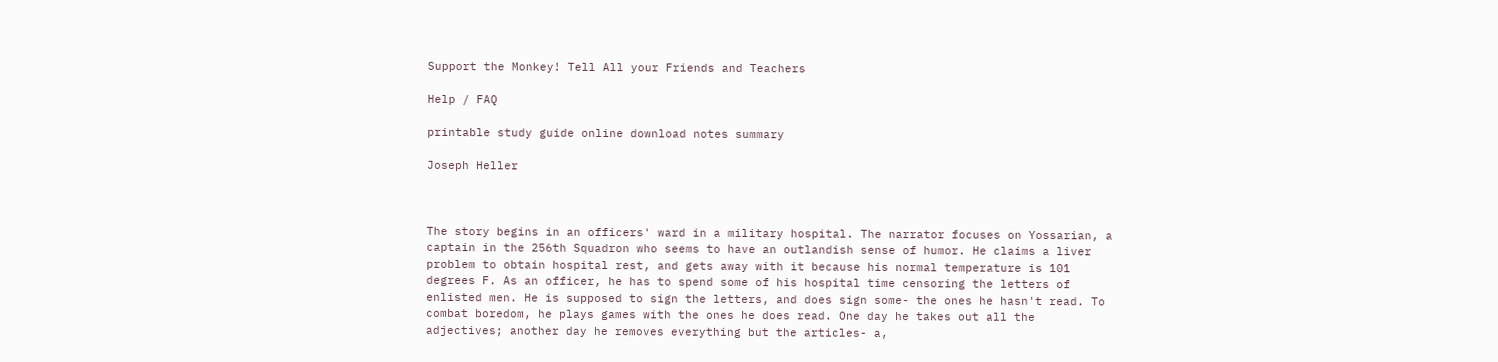Support the Monkey! Tell All your Friends and Teachers

Help / FAQ

printable study guide online download notes summary

Joseph Heller



The story begins in an officers' ward in a military hospital. The narrator focuses on Yossarian, a captain in the 256th Squadron who seems to have an outlandish sense of humor. He claims a liver problem to obtain hospital rest, and gets away with it because his normal temperature is 101 degrees F. As an officer, he has to spend some of his hospital time censoring the letters of enlisted men. He is supposed to sign the letters, and does sign some- the ones he hasn't read. To combat boredom, he plays games with the ones he does read. One day he takes out all the adjectives; another day he removes everything but the articles- a,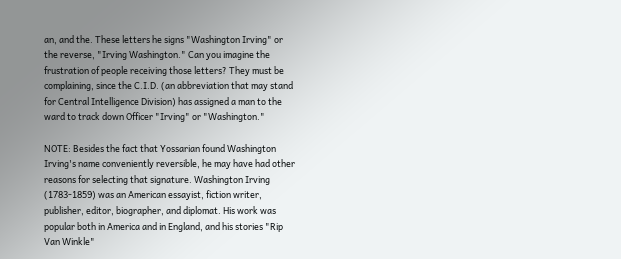an, and the. These letters he signs "Washington Irving" or the reverse, "Irving Washington." Can you imagine the frustration of people receiving those letters? They must be complaining, since the C.I.D. (an abbreviation that may stand for Central Intelligence Division) has assigned a man to the ward to track down Officer "Irving" or "Washington."

NOTE: Besides the fact that Yossarian found Washington Irving's name conveniently reversible, he may have had other reasons for selecting that signature. Washington Irving (1783-1859) was an American essayist, fiction writer, publisher, editor, biographer, and diplomat. His work was popular both in America and in England, and his stories "Rip Van Winkle"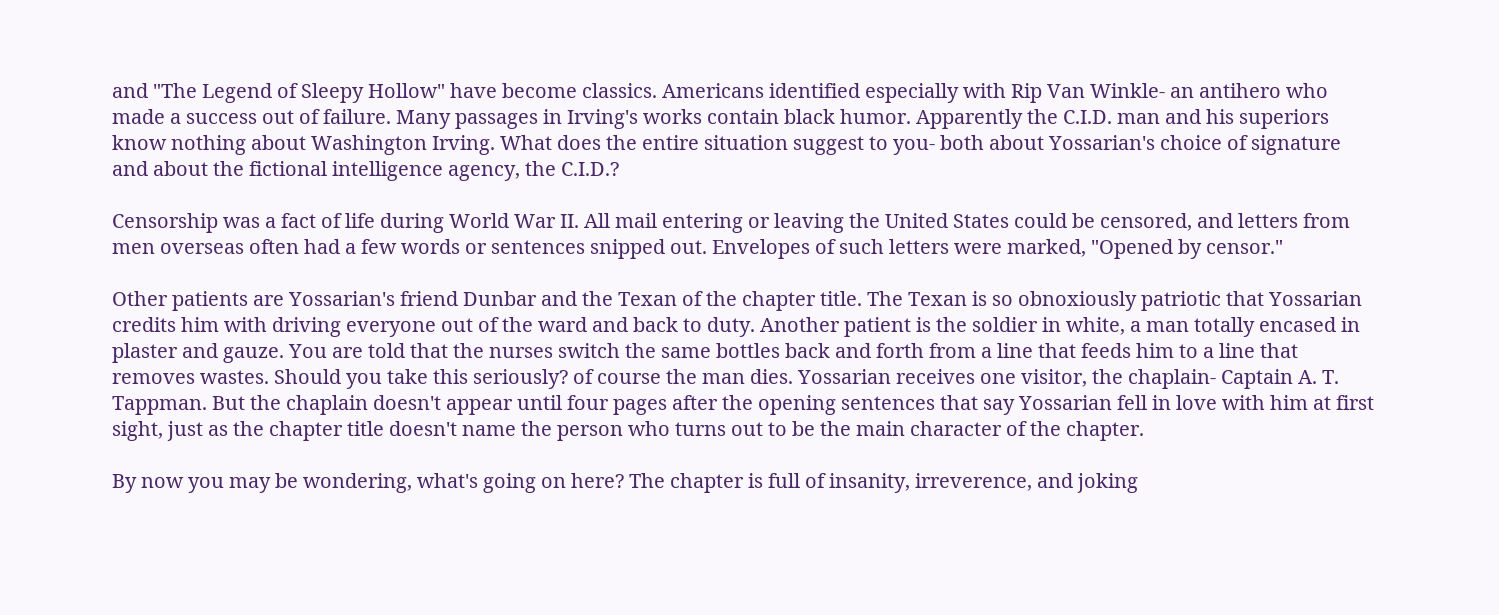and "The Legend of Sleepy Hollow" have become classics. Americans identified especially with Rip Van Winkle- an antihero who made a success out of failure. Many passages in Irving's works contain black humor. Apparently the C.I.D. man and his superiors know nothing about Washington Irving. What does the entire situation suggest to you- both about Yossarian's choice of signature and about the fictional intelligence agency, the C.I.D.?

Censorship was a fact of life during World War II. All mail entering or leaving the United States could be censored, and letters from men overseas often had a few words or sentences snipped out. Envelopes of such letters were marked, "Opened by censor."

Other patients are Yossarian's friend Dunbar and the Texan of the chapter title. The Texan is so obnoxiously patriotic that Yossarian credits him with driving everyone out of the ward and back to duty. Another patient is the soldier in white, a man totally encased in plaster and gauze. You are told that the nurses switch the same bottles back and forth from a line that feeds him to a line that removes wastes. Should you take this seriously? of course the man dies. Yossarian receives one visitor, the chaplain- Captain A. T. Tappman. But the chaplain doesn't appear until four pages after the opening sentences that say Yossarian fell in love with him at first sight, just as the chapter title doesn't name the person who turns out to be the main character of the chapter.

By now you may be wondering, what's going on here? The chapter is full of insanity, irreverence, and joking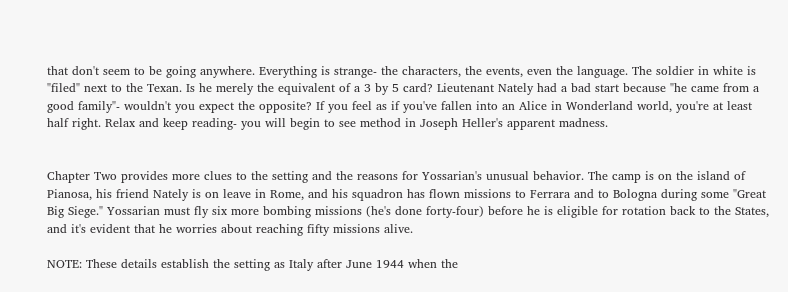that don't seem to be going anywhere. Everything is strange- the characters, the events, even the language. The soldier in white is "filed" next to the Texan. Is he merely the equivalent of a 3 by 5 card? Lieutenant Nately had a bad start because "he came from a good family"- wouldn't you expect the opposite? If you feel as if you've fallen into an Alice in Wonderland world, you're at least half right. Relax and keep reading- you will begin to see method in Joseph Heller's apparent madness.


Chapter Two provides more clues to the setting and the reasons for Yossarian's unusual behavior. The camp is on the island of Pianosa, his friend Nately is on leave in Rome, and his squadron has flown missions to Ferrara and to Bologna during some "Great Big Siege." Yossarian must fly six more bombing missions (he's done forty-four) before he is eligible for rotation back to the States, and it's evident that he worries about reaching fifty missions alive.

NOTE: These details establish the setting as Italy after June 1944 when the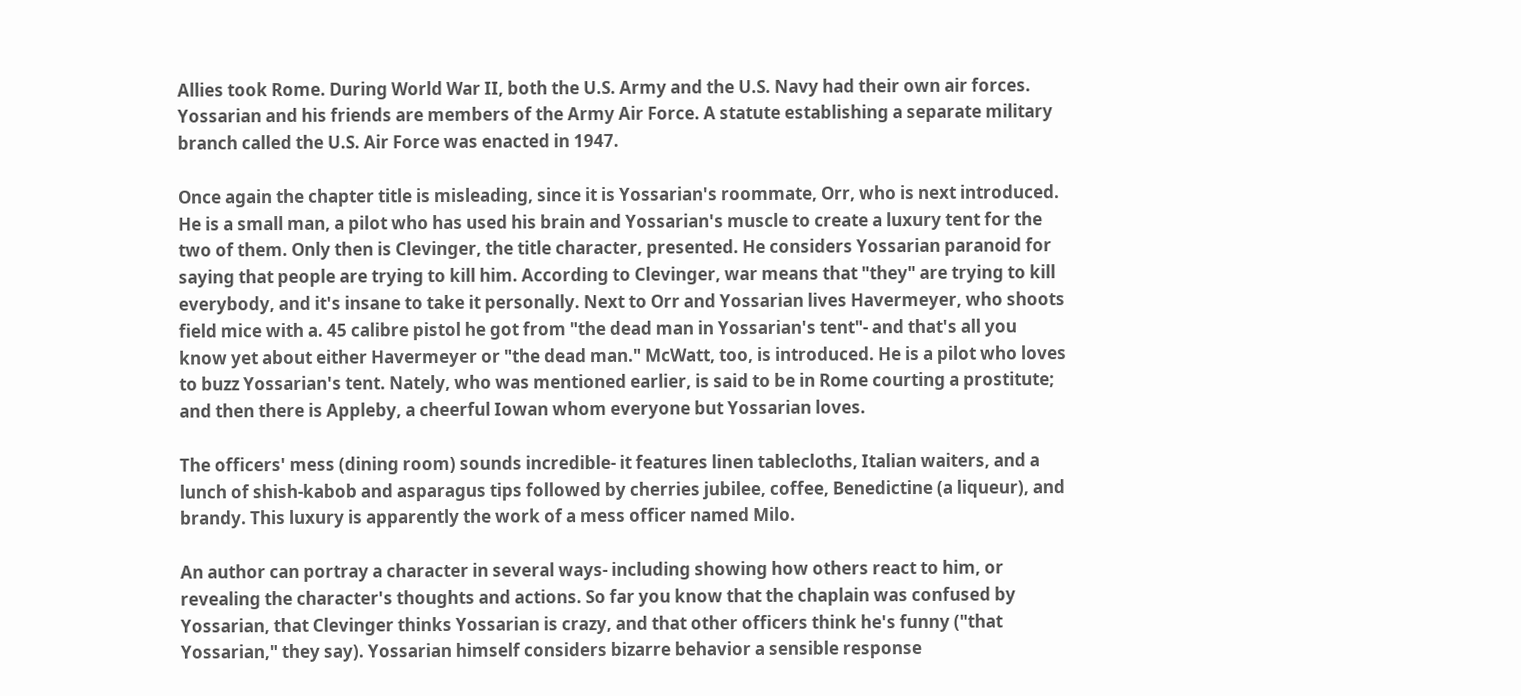Allies took Rome. During World War II, both the U.S. Army and the U.S. Navy had their own air forces. Yossarian and his friends are members of the Army Air Force. A statute establishing a separate military branch called the U.S. Air Force was enacted in 1947.

Once again the chapter title is misleading, since it is Yossarian's roommate, Orr, who is next introduced. He is a small man, a pilot who has used his brain and Yossarian's muscle to create a luxury tent for the two of them. Only then is Clevinger, the title character, presented. He considers Yossarian paranoid for saying that people are trying to kill him. According to Clevinger, war means that "they" are trying to kill everybody, and it's insane to take it personally. Next to Orr and Yossarian lives Havermeyer, who shoots field mice with a. 45 calibre pistol he got from "the dead man in Yossarian's tent"- and that's all you know yet about either Havermeyer or "the dead man." McWatt, too, is introduced. He is a pilot who loves to buzz Yossarian's tent. Nately, who was mentioned earlier, is said to be in Rome courting a prostitute; and then there is Appleby, a cheerful Iowan whom everyone but Yossarian loves.

The officers' mess (dining room) sounds incredible- it features linen tablecloths, Italian waiters, and a lunch of shish-kabob and asparagus tips followed by cherries jubilee, coffee, Benedictine (a liqueur), and brandy. This luxury is apparently the work of a mess officer named Milo.

An author can portray a character in several ways- including showing how others react to him, or revealing the character's thoughts and actions. So far you know that the chaplain was confused by Yossarian, that Clevinger thinks Yossarian is crazy, and that other officers think he's funny ("that Yossarian," they say). Yossarian himself considers bizarre behavior a sensible response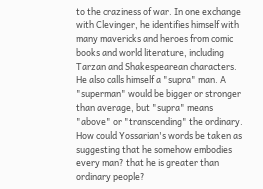to the craziness of war. In one exchange with Clevinger, he identifies himself with many mavericks and heroes from comic books and world literature, including Tarzan and Shakespearean characters. He also calls himself a "supra" man. A "superman" would be bigger or stronger than average, but "supra" means "above" or "transcending" the ordinary. How could Yossarian's words be taken as suggesting that he somehow embodies every man? that he is greater than ordinary people?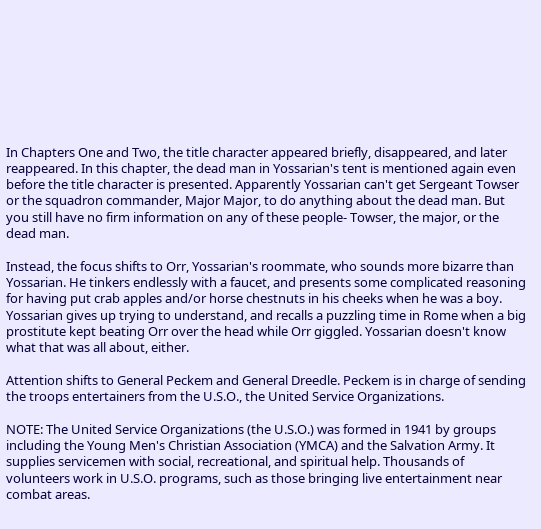In Chapters One and Two, the title character appeared briefly, disappeared, and later reappeared. In this chapter, the dead man in Yossarian's tent is mentioned again even before the title character is presented. Apparently Yossarian can't get Sergeant Towser or the squadron commander, Major Major, to do anything about the dead man. But you still have no firm information on any of these people- Towser, the major, or the dead man.

Instead, the focus shifts to Orr, Yossarian's roommate, who sounds more bizarre than Yossarian. He tinkers endlessly with a faucet, and presents some complicated reasoning for having put crab apples and/or horse chestnuts in his cheeks when he was a boy. Yossarian gives up trying to understand, and recalls a puzzling time in Rome when a big prostitute kept beating Orr over the head while Orr giggled. Yossarian doesn't know what that was all about, either.

Attention shifts to General Peckem and General Dreedle. Peckem is in charge of sending the troops entertainers from the U.S.O., the United Service Organizations.

NOTE: The United Service Organizations (the U.S.O.) was formed in 1941 by groups including the Young Men's Christian Association (YMCA) and the Salvation Army. It supplies servicemen with social, recreational, and spiritual help. Thousands of volunteers work in U.S.O. programs, such as those bringing live entertainment near combat areas.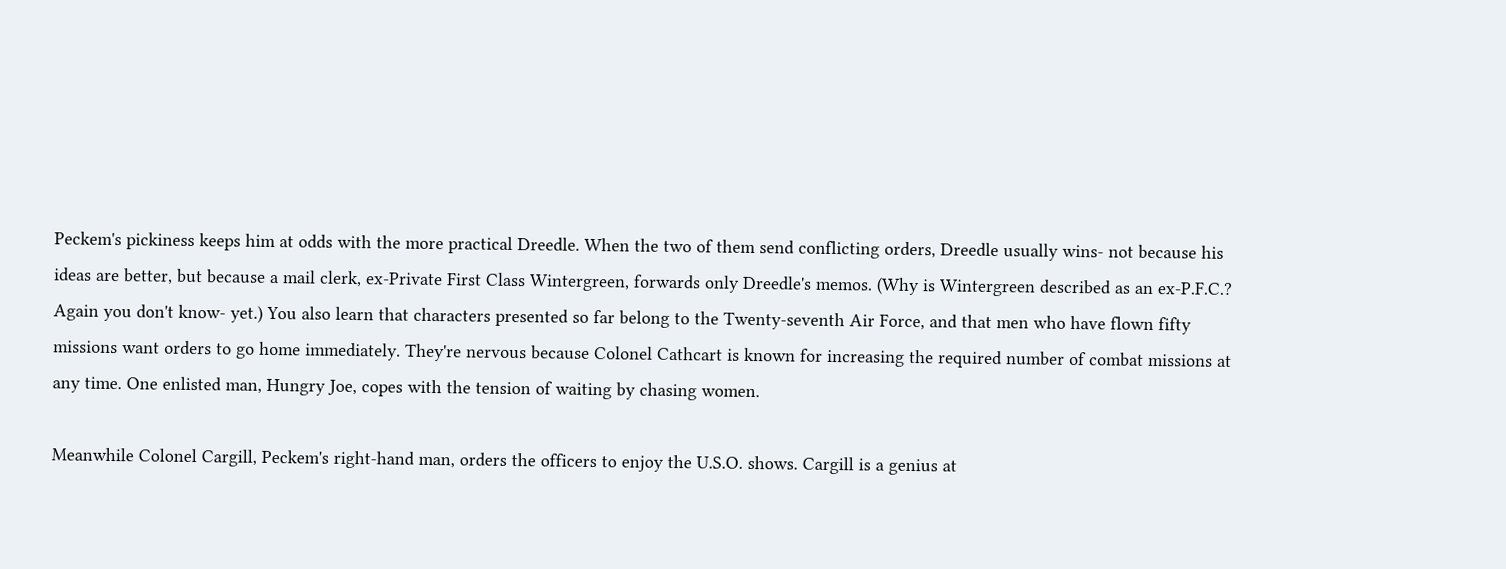Peckem's pickiness keeps him at odds with the more practical Dreedle. When the two of them send conflicting orders, Dreedle usually wins- not because his ideas are better, but because a mail clerk, ex-Private First Class Wintergreen, forwards only Dreedle's memos. (Why is Wintergreen described as an ex-P.F.C.? Again you don't know- yet.) You also learn that characters presented so far belong to the Twenty-seventh Air Force, and that men who have flown fifty missions want orders to go home immediately. They're nervous because Colonel Cathcart is known for increasing the required number of combat missions at any time. One enlisted man, Hungry Joe, copes with the tension of waiting by chasing women.

Meanwhile Colonel Cargill, Peckem's right-hand man, orders the officers to enjoy the U.S.O. shows. Cargill is a genius at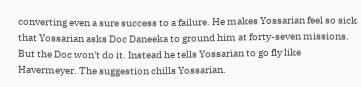converting even a sure success to a failure. He makes Yossarian feel so sick that Yossarian asks Doc Daneeka to ground him at forty-seven missions. But the Doc won't do it. Instead he tells Yossarian to go fly like Havermeyer. The suggestion chills Yossarian.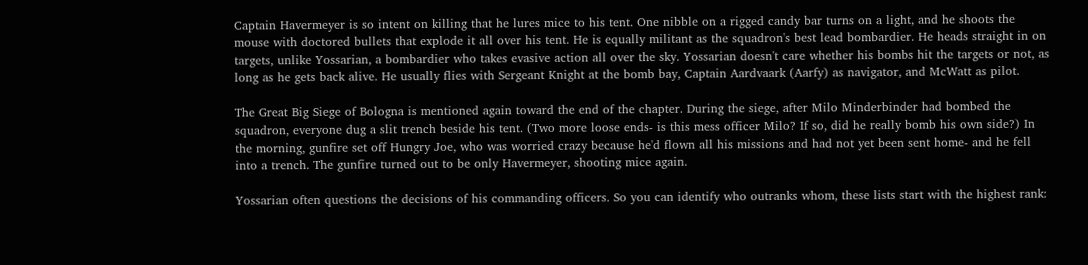Captain Havermeyer is so intent on killing that he lures mice to his tent. One nibble on a rigged candy bar turns on a light, and he shoots the mouse with doctored bullets that explode it all over his tent. He is equally militant as the squadron's best lead bombardier. He heads straight in on targets, unlike Yossarian, a bombardier who takes evasive action all over the sky. Yossarian doesn't care whether his bombs hit the targets or not, as long as he gets back alive. He usually flies with Sergeant Knight at the bomb bay, Captain Aardvaark (Aarfy) as navigator, and McWatt as pilot.

The Great Big Siege of Bologna is mentioned again toward the end of the chapter. During the siege, after Milo Minderbinder had bombed the squadron, everyone dug a slit trench beside his tent. (Two more loose ends- is this mess officer Milo? If so, did he really bomb his own side?) In the morning, gunfire set off Hungry Joe, who was worried crazy because he'd flown all his missions and had not yet been sent home- and he fell into a trench. The gunfire turned out to be only Havermeyer, shooting mice again.

Yossarian often questions the decisions of his commanding officers. So you can identify who outranks whom, these lists start with the highest rank: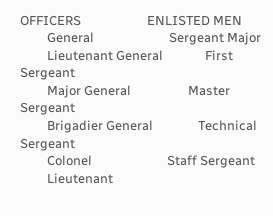OFFICERS                      ENLISTED MEN
         General                         Sergeant Major
         Lieutenant General              First Sergeant
         Major General                   Master Sergeant
         Brigadier General               Technical Sergeant
         Colonel                         Staff Sergeant
         Lieutenant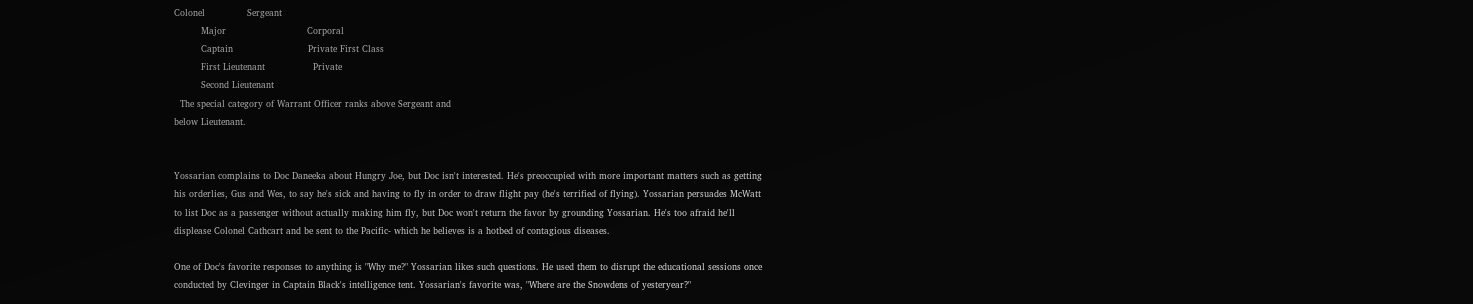Colonel              Sergeant
         Major                           Corporal
         Captain                         Private First Class
         First Lieutenant                Private
         Second Lieutenant
  The special category of Warrant Officer ranks above Sergeant and
below Lieutenant.


Yossarian complains to Doc Daneeka about Hungry Joe, but Doc isn't interested. He's preoccupied with more important matters such as getting his orderlies, Gus and Wes, to say he's sick and having to fly in order to draw flight pay (he's terrified of flying). Yossarian persuades McWatt to list Doc as a passenger without actually making him fly, but Doc won't return the favor by grounding Yossarian. He's too afraid he'll displease Colonel Cathcart and be sent to the Pacific- which he believes is a hotbed of contagious diseases.

One of Doc's favorite responses to anything is "Why me?" Yossarian likes such questions. He used them to disrupt the educational sessions once conducted by Clevinger in Captain Black's intelligence tent. Yossarian's favorite was, "Where are the Snowdens of yesteryear?"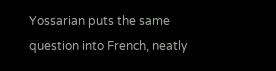Yossarian puts the same question into French, neatly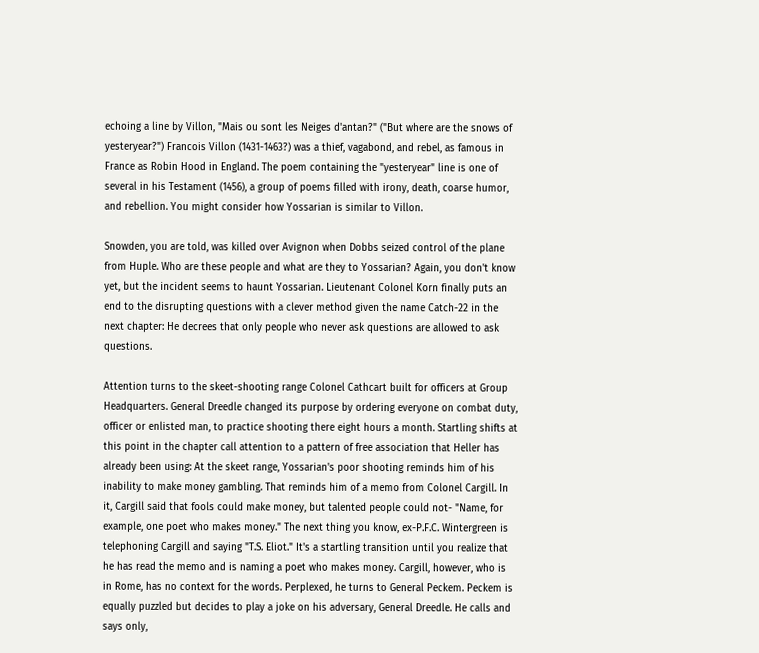echoing a line by Villon, "Mais ou sont les Neiges d'antan?" ("But where are the snows of yesteryear?") Francois Villon (1431-1463?) was a thief, vagabond, and rebel, as famous in France as Robin Hood in England. The poem containing the "yesteryear" line is one of several in his Testament (1456), a group of poems filled with irony, death, coarse humor, and rebellion. You might consider how Yossarian is similar to Villon.

Snowden, you are told, was killed over Avignon when Dobbs seized control of the plane from Huple. Who are these people and what are they to Yossarian? Again, you don't know yet, but the incident seems to haunt Yossarian. Lieutenant Colonel Korn finally puts an end to the disrupting questions with a clever method given the name Catch-22 in the next chapter: He decrees that only people who never ask questions are allowed to ask questions.

Attention turns to the skeet-shooting range Colonel Cathcart built for officers at Group Headquarters. General Dreedle changed its purpose by ordering everyone on combat duty, officer or enlisted man, to practice shooting there eight hours a month. Startling shifts at this point in the chapter call attention to a pattern of free association that Heller has already been using: At the skeet range, Yossarian's poor shooting reminds him of his inability to make money gambling. That reminds him of a memo from Colonel Cargill. In it, Cargill said that fools could make money, but talented people could not- "Name, for example, one poet who makes money." The next thing you know, ex-P.F.C. Wintergreen is telephoning Cargill and saying "T.S. Eliot." It's a startling transition until you realize that he has read the memo and is naming a poet who makes money. Cargill, however, who is in Rome, has no context for the words. Perplexed, he turns to General Peckem. Peckem is equally puzzled but decides to play a joke on his adversary, General Dreedle. He calls and says only,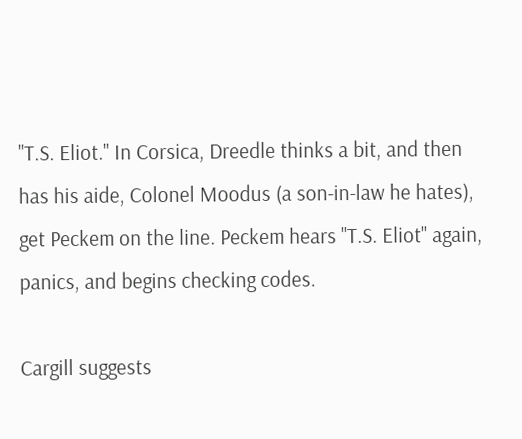"T.S. Eliot." In Corsica, Dreedle thinks a bit, and then has his aide, Colonel Moodus (a son-in-law he hates), get Peckem on the line. Peckem hears "T.S. Eliot" again, panics, and begins checking codes.

Cargill suggests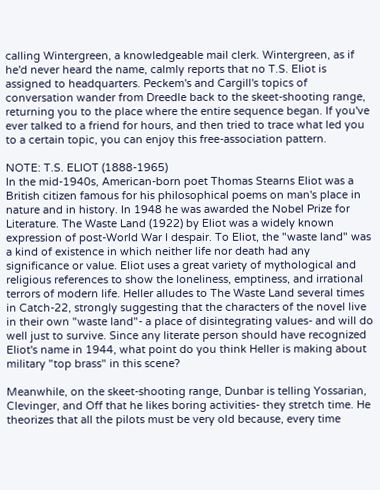calling Wintergreen, a knowledgeable mail clerk. Wintergreen, as if he'd never heard the name, calmly reports that no T.S. Eliot is assigned to headquarters. Peckem's and Cargill's topics of conversation wander from Dreedle back to the skeet-shooting range, returning you to the place where the entire sequence began. If you've ever talked to a friend for hours, and then tried to trace what led you to a certain topic, you can enjoy this free-association pattern.

NOTE: T.S. ELIOT (1888-1965)
In the mid-1940s, American-born poet Thomas Stearns Eliot was a British citizen famous for his philosophical poems on man's place in nature and in history. In 1948 he was awarded the Nobel Prize for Literature. The Waste Land (1922) by Eliot was a widely known expression of post-World War I despair. To Eliot, the "waste land" was a kind of existence in which neither life nor death had any significance or value. Eliot uses a great variety of mythological and religious references to show the loneliness, emptiness, and irrational terrors of modern life. Heller alludes to The Waste Land several times in Catch-22, strongly suggesting that the characters of the novel live in their own "waste land"- a place of disintegrating values- and will do well just to survive. Since any literate person should have recognized Eliot's name in 1944, what point do you think Heller is making about military "top brass" in this scene?

Meanwhile, on the skeet-shooting range, Dunbar is telling Yossarian, Clevinger, and Off that he likes boring activities- they stretch time. He theorizes that all the pilots must be very old because, every time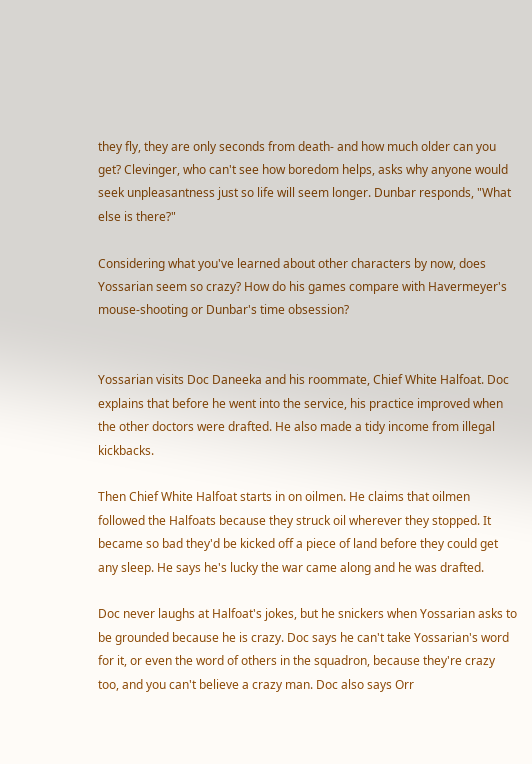they fly, they are only seconds from death- and how much older can you get? Clevinger, who can't see how boredom helps, asks why anyone would seek unpleasantness just so life will seem longer. Dunbar responds, "What else is there?"

Considering what you've learned about other characters by now, does Yossarian seem so crazy? How do his games compare with Havermeyer's mouse-shooting or Dunbar's time obsession?


Yossarian visits Doc Daneeka and his roommate, Chief White Halfoat. Doc explains that before he went into the service, his practice improved when the other doctors were drafted. He also made a tidy income from illegal kickbacks.

Then Chief White Halfoat starts in on oilmen. He claims that oilmen followed the Halfoats because they struck oil wherever they stopped. It became so bad they'd be kicked off a piece of land before they could get any sleep. He says he's lucky the war came along and he was drafted.

Doc never laughs at Halfoat's jokes, but he snickers when Yossarian asks to be grounded because he is crazy. Doc says he can't take Yossarian's word for it, or even the word of others in the squadron, because they're crazy too, and you can't believe a crazy man. Doc also says Orr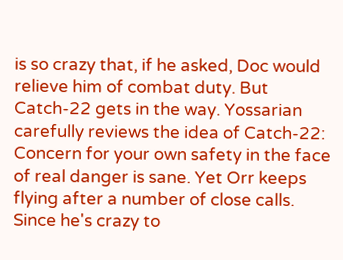is so crazy that, if he asked, Doc would relieve him of combat duty. But Catch-22 gets in the way. Yossarian carefully reviews the idea of Catch-22: Concern for your own safety in the face of real danger is sane. Yet Orr keeps flying after a number of close calls. Since he's crazy to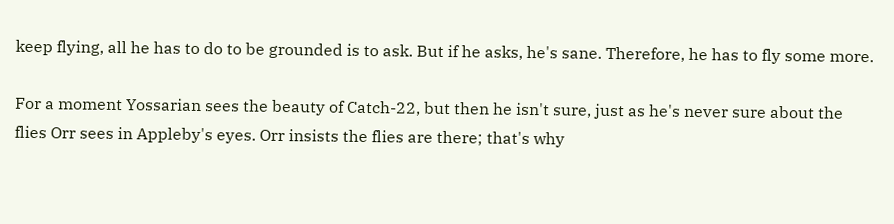keep flying, all he has to do to be grounded is to ask. But if he asks, he's sane. Therefore, he has to fly some more.

For a moment Yossarian sees the beauty of Catch-22, but then he isn't sure, just as he's never sure about the flies Orr sees in Appleby's eyes. Orr insists the flies are there; that's why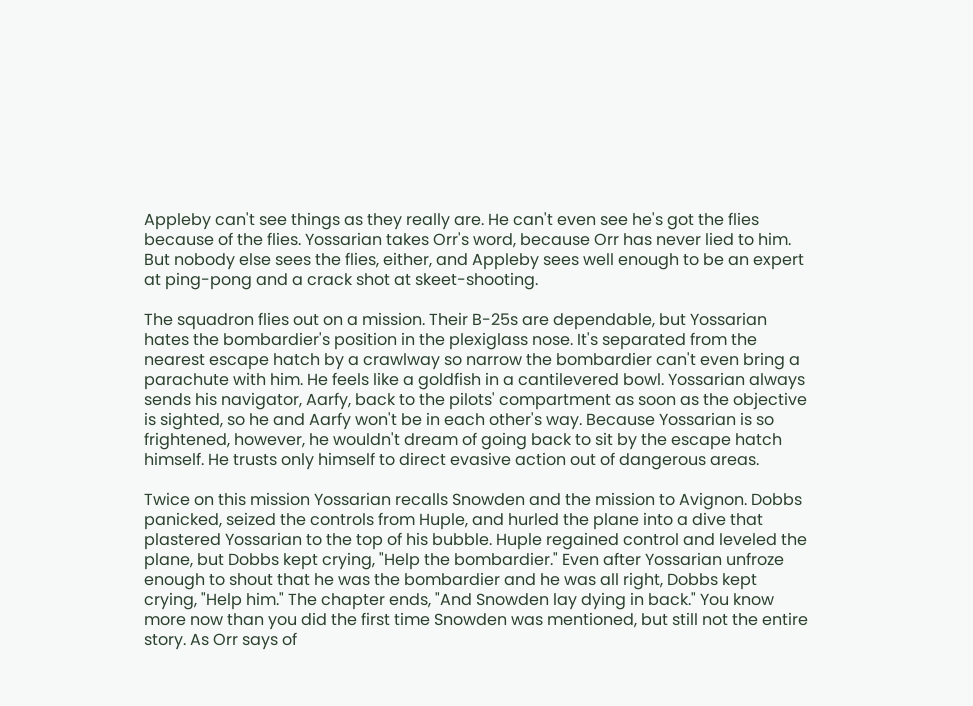Appleby can't see things as they really are. He can't even see he's got the flies because of the flies. Yossarian takes Orr's word, because Orr has never lied to him. But nobody else sees the flies, either, and Appleby sees well enough to be an expert at ping-pong and a crack shot at skeet-shooting.

The squadron flies out on a mission. Their B-25s are dependable, but Yossarian hates the bombardier's position in the plexiglass nose. It's separated from the nearest escape hatch by a crawlway so narrow the bombardier can't even bring a parachute with him. He feels like a goldfish in a cantilevered bowl. Yossarian always sends his navigator, Aarfy, back to the pilots' compartment as soon as the objective is sighted, so he and Aarfy won't be in each other's way. Because Yossarian is so frightened, however, he wouldn't dream of going back to sit by the escape hatch himself. He trusts only himself to direct evasive action out of dangerous areas.

Twice on this mission Yossarian recalls Snowden and the mission to Avignon. Dobbs panicked, seized the controls from Huple, and hurled the plane into a dive that plastered Yossarian to the top of his bubble. Huple regained control and leveled the plane, but Dobbs kept crying, "Help the bombardier." Even after Yossarian unfroze enough to shout that he was the bombardier and he was all right, Dobbs kept crying, "Help him." The chapter ends, "And Snowden lay dying in back." You know more now than you did the first time Snowden was mentioned, but still not the entire story. As Orr says of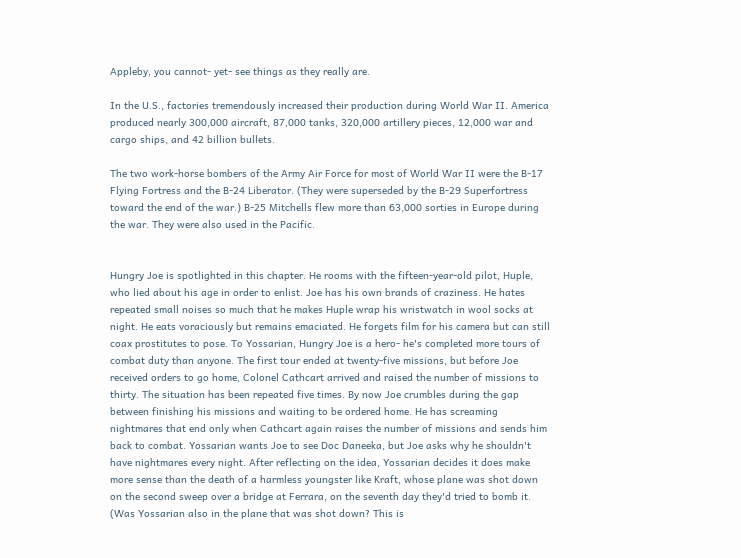Appleby, you cannot- yet- see things as they really are.

In the U.S., factories tremendously increased their production during World War II. America produced nearly 300,000 aircraft, 87,000 tanks, 320,000 artillery pieces, 12,000 war and cargo ships, and 42 billion bullets.

The two work-horse bombers of the Army Air Force for most of World War II were the B-17 Flying Fortress and the B-24 Liberator. (They were superseded by the B-29 Superfortress toward the end of the war.) B-25 Mitchells flew more than 63,000 sorties in Europe during the war. They were also used in the Pacific.


Hungry Joe is spotlighted in this chapter. He rooms with the fifteen-year-old pilot, Huple, who lied about his age in order to enlist. Joe has his own brands of craziness. He hates repeated small noises so much that he makes Huple wrap his wristwatch in wool socks at night. He eats voraciously but remains emaciated. He forgets film for his camera but can still coax prostitutes to pose. To Yossarian, Hungry Joe is a hero- he's completed more tours of combat duty than anyone. The first tour ended at twenty-five missions, but before Joe received orders to go home, Colonel Cathcart arrived and raised the number of missions to thirty. The situation has been repeated five times. By now Joe crumbles during the gap between finishing his missions and waiting to be ordered home. He has screaming nightmares that end only when Cathcart again raises the number of missions and sends him back to combat. Yossarian wants Joe to see Doc Daneeka, but Joe asks why he shouldn't have nightmares every night. After reflecting on the idea, Yossarian decides it does make more sense than the death of a harmless youngster like Kraft, whose plane was shot down on the second sweep over a bridge at Ferrara, on the seventh day they'd tried to bomb it. (Was Yossarian also in the plane that was shot down? This is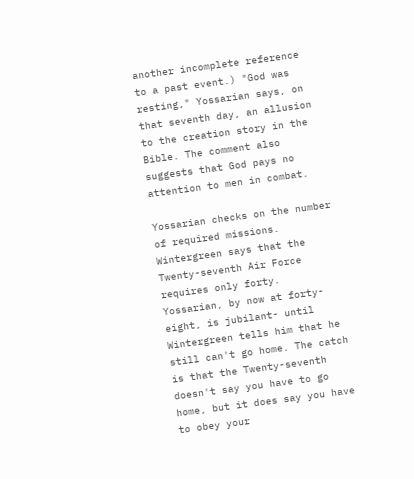another incomplete reference to a past event.) "God was resting," Yossarian says, on that seventh day, an allusion to the creation story in the Bible. The comment also suggests that God pays no attention to men in combat.

Yossarian checks on the number of required missions. Wintergreen says that the Twenty-seventh Air Force requires only forty. Yossarian, by now at forty-eight, is jubilant- until Wintergreen tells him that he still can't go home. The catch is that the Twenty-seventh doesn't say you have to go home, but it does say you have to obey your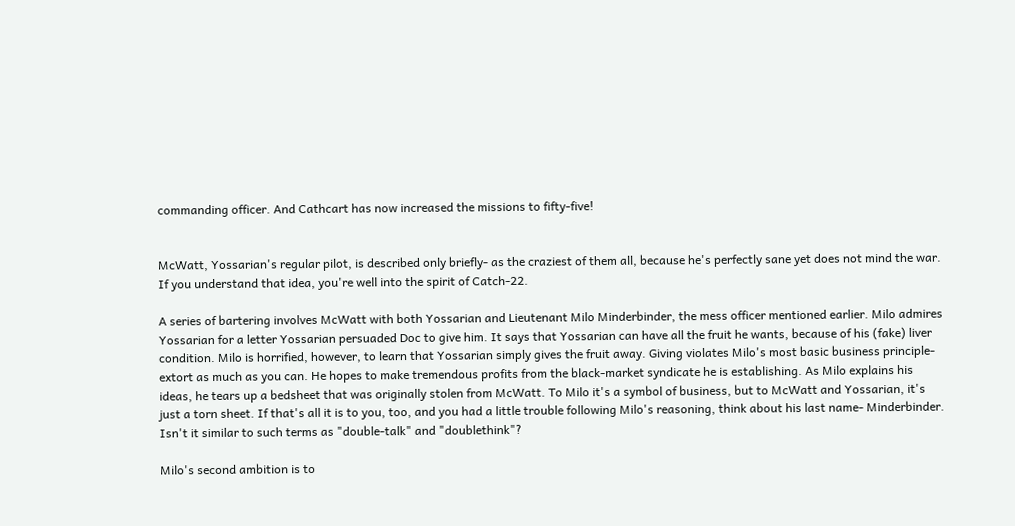commanding officer. And Cathcart has now increased the missions to fifty-five!


McWatt, Yossarian's regular pilot, is described only briefly- as the craziest of them all, because he's perfectly sane yet does not mind the war. If you understand that idea, you're well into the spirit of Catch-22.

A series of bartering involves McWatt with both Yossarian and Lieutenant Milo Minderbinder, the mess officer mentioned earlier. Milo admires Yossarian for a letter Yossarian persuaded Doc to give him. It says that Yossarian can have all the fruit he wants, because of his (fake) liver condition. Milo is horrified, however, to learn that Yossarian simply gives the fruit away. Giving violates Milo's most basic business principle- extort as much as you can. He hopes to make tremendous profits from the black-market syndicate he is establishing. As Milo explains his ideas, he tears up a bedsheet that was originally stolen from McWatt. To Milo it's a symbol of business, but to McWatt and Yossarian, it's just a torn sheet. If that's all it is to you, too, and you had a little trouble following Milo's reasoning, think about his last name- Minderbinder. Isn't it similar to such terms as "double-talk" and "doublethink"?

Milo's second ambition is to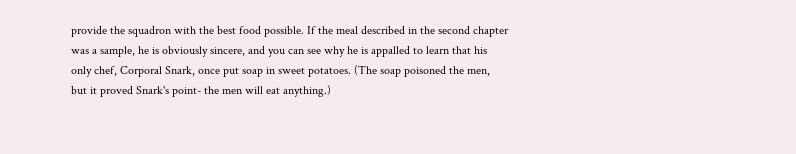provide the squadron with the best food possible. If the meal described in the second chapter was a sample, he is obviously sincere, and you can see why he is appalled to learn that his only chef, Corporal Snark, once put soap in sweet potatoes. (The soap poisoned the men, but it proved Snark's point- the men will eat anything.)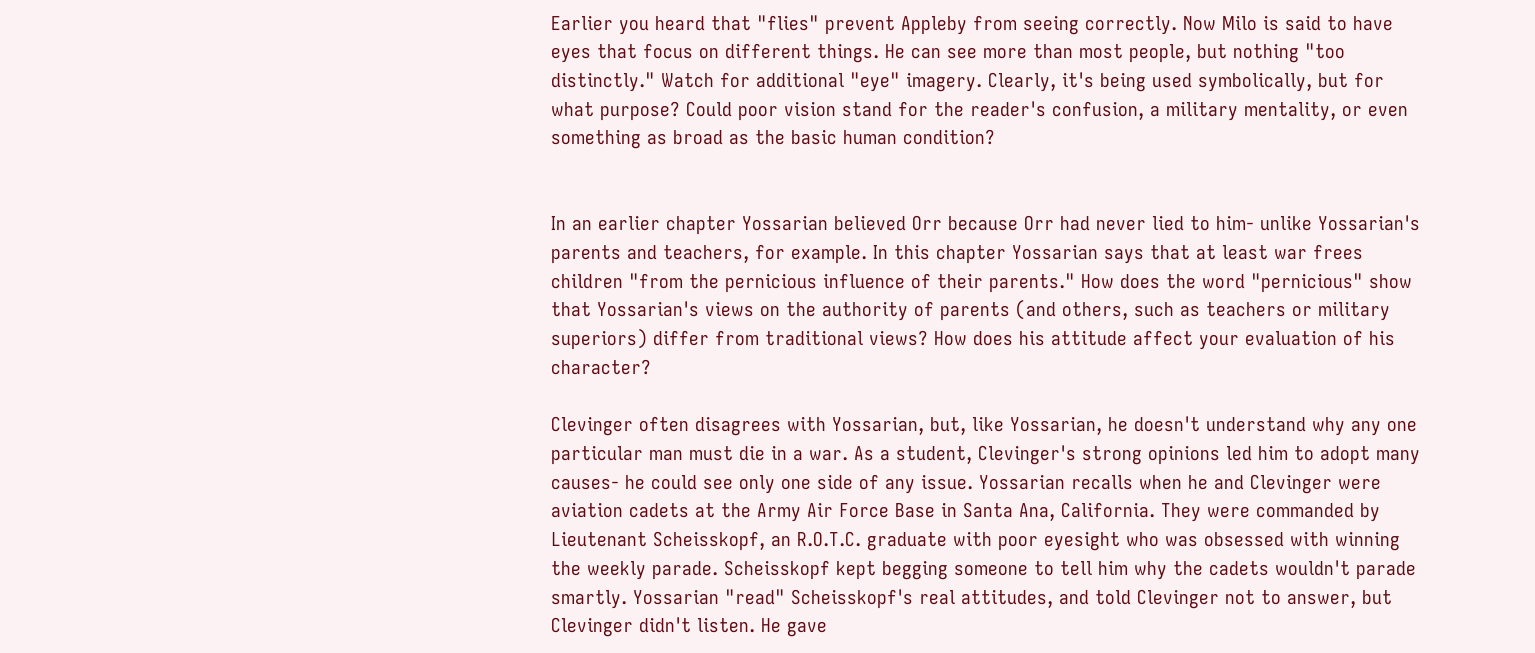Earlier you heard that "flies" prevent Appleby from seeing correctly. Now Milo is said to have eyes that focus on different things. He can see more than most people, but nothing "too distinctly." Watch for additional "eye" imagery. Clearly, it's being used symbolically, but for what purpose? Could poor vision stand for the reader's confusion, a military mentality, or even something as broad as the basic human condition?


In an earlier chapter Yossarian believed Orr because Orr had never lied to him- unlike Yossarian's parents and teachers, for example. In this chapter Yossarian says that at least war frees children "from the pernicious influence of their parents." How does the word "pernicious" show that Yossarian's views on the authority of parents (and others, such as teachers or military superiors) differ from traditional views? How does his attitude affect your evaluation of his character?

Clevinger often disagrees with Yossarian, but, like Yossarian, he doesn't understand why any one particular man must die in a war. As a student, Clevinger's strong opinions led him to adopt many causes- he could see only one side of any issue. Yossarian recalls when he and Clevinger were aviation cadets at the Army Air Force Base in Santa Ana, California. They were commanded by Lieutenant Scheisskopf, an R.O.T.C. graduate with poor eyesight who was obsessed with winning the weekly parade. Scheisskopf kept begging someone to tell him why the cadets wouldn't parade smartly. Yossarian "read" Scheisskopf's real attitudes, and told Clevinger not to answer, but Clevinger didn't listen. He gave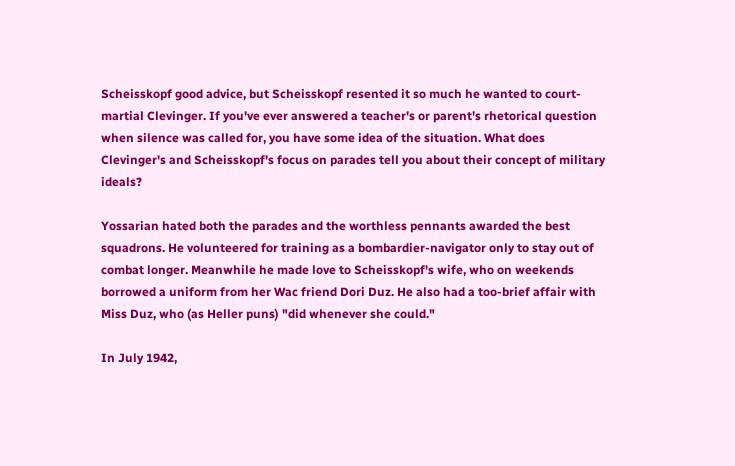Scheisskopf good advice, but Scheisskopf resented it so much he wanted to court-martial Clevinger. If you've ever answered a teacher's or parent's rhetorical question when silence was called for, you have some idea of the situation. What does Clevinger's and Scheisskopf's focus on parades tell you about their concept of military ideals?

Yossarian hated both the parades and the worthless pennants awarded the best squadrons. He volunteered for training as a bombardier-navigator only to stay out of combat longer. Meanwhile he made love to Scheisskopf's wife, who on weekends borrowed a uniform from her Wac friend Dori Duz. He also had a too-brief affair with Miss Duz, who (as Heller puns) "did whenever she could."

In July 1942,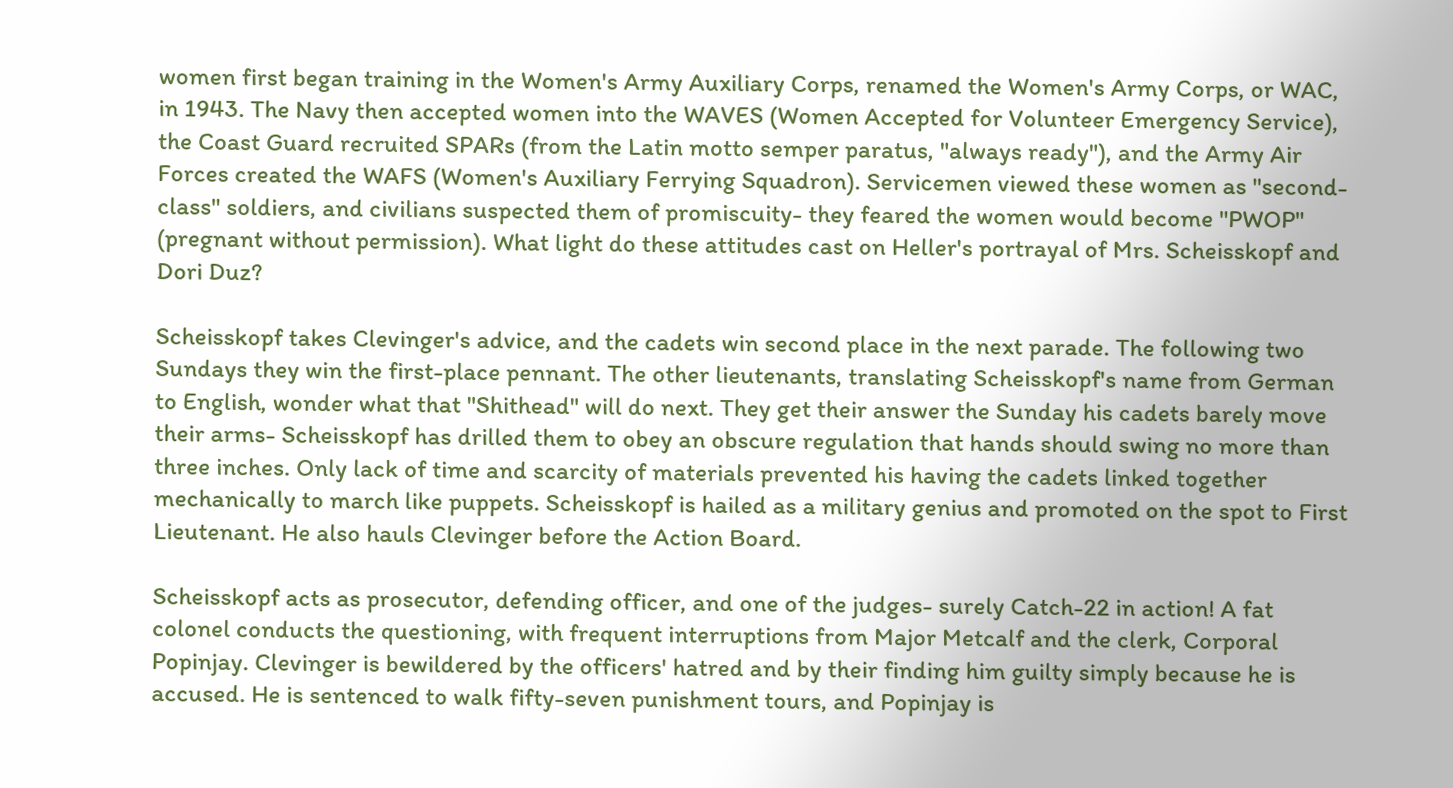women first began training in the Women's Army Auxiliary Corps, renamed the Women's Army Corps, or WAC, in 1943. The Navy then accepted women into the WAVES (Women Accepted for Volunteer Emergency Service), the Coast Guard recruited SPARs (from the Latin motto semper paratus, "always ready"), and the Army Air Forces created the WAFS (Women's Auxiliary Ferrying Squadron). Servicemen viewed these women as "second-class" soldiers, and civilians suspected them of promiscuity- they feared the women would become "PWOP" (pregnant without permission). What light do these attitudes cast on Heller's portrayal of Mrs. Scheisskopf and Dori Duz?

Scheisskopf takes Clevinger's advice, and the cadets win second place in the next parade. The following two Sundays they win the first-place pennant. The other lieutenants, translating Scheisskopf's name from German to English, wonder what that "Shithead" will do next. They get their answer the Sunday his cadets barely move their arms- Scheisskopf has drilled them to obey an obscure regulation that hands should swing no more than three inches. Only lack of time and scarcity of materials prevented his having the cadets linked together mechanically to march like puppets. Scheisskopf is hailed as a military genius and promoted on the spot to First Lieutenant. He also hauls Clevinger before the Action Board.

Scheisskopf acts as prosecutor, defending officer, and one of the judges- surely Catch-22 in action! A fat colonel conducts the questioning, with frequent interruptions from Major Metcalf and the clerk, Corporal Popinjay. Clevinger is bewildered by the officers' hatred and by their finding him guilty simply because he is accused. He is sentenced to walk fifty-seven punishment tours, and Popinjay is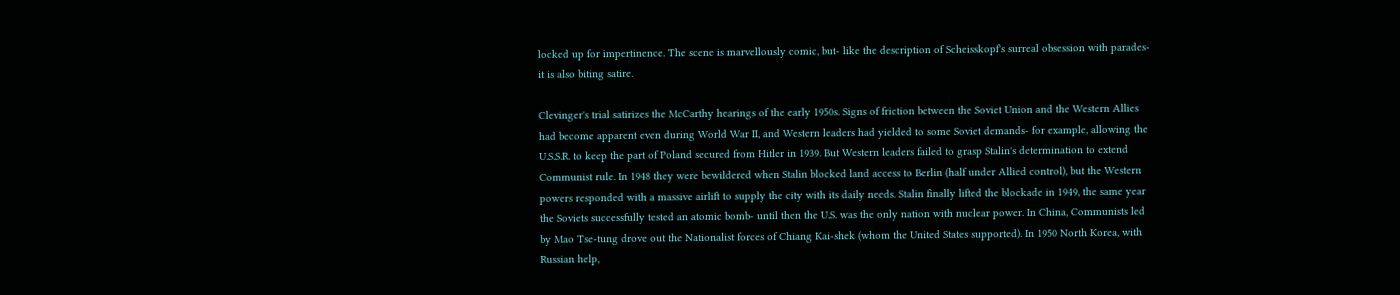locked up for impertinence. The scene is marvellously comic, but- like the description of Scheisskopf's surreal obsession with parades- it is also biting satire.

Clevinger's trial satirizes the McCarthy hearings of the early 1950s. Signs of friction between the Soviet Union and the Western Allies had become apparent even during World War II, and Western leaders had yielded to some Soviet demands- for example, allowing the U.S.S.R. to keep the part of Poland secured from Hitler in 1939. But Western leaders failed to grasp Stalin's determination to extend Communist rule. In 1948 they were bewildered when Stalin blocked land access to Berlin (half under Allied control), but the Western powers responded with a massive airlift to supply the city with its daily needs. Stalin finally lifted the blockade in 1949, the same year the Soviets successfully tested an atomic bomb- until then the U.S. was the only nation with nuclear power. In China, Communists led by Mao Tse-tung drove out the Nationalist forces of Chiang Kai-shek (whom the United States supported). In 1950 North Korea, with Russian help,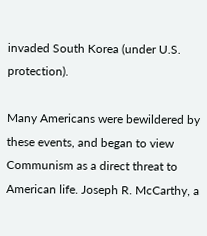invaded South Korea (under U.S. protection).

Many Americans were bewildered by these events, and began to view Communism as a direct threat to American life. Joseph R. McCarthy, a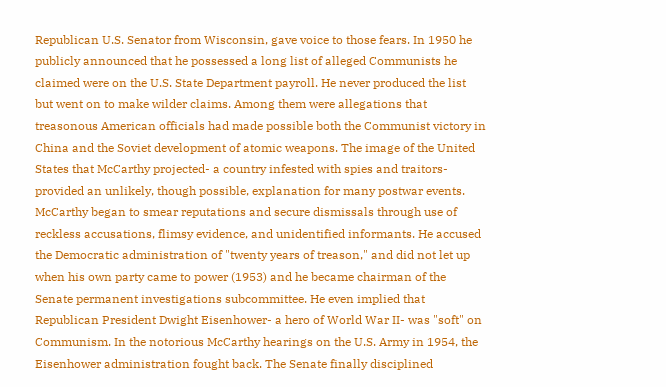Republican U.S. Senator from Wisconsin, gave voice to those fears. In 1950 he publicly announced that he possessed a long list of alleged Communists he claimed were on the U.S. State Department payroll. He never produced the list but went on to make wilder claims. Among them were allegations that treasonous American officials had made possible both the Communist victory in China and the Soviet development of atomic weapons. The image of the United States that McCarthy projected- a country infested with spies and traitors- provided an unlikely, though possible, explanation for many postwar events. McCarthy began to smear reputations and secure dismissals through use of reckless accusations, flimsy evidence, and unidentified informants. He accused the Democratic administration of "twenty years of treason," and did not let up when his own party came to power (1953) and he became chairman of the Senate permanent investigations subcommittee. He even implied that Republican President Dwight Eisenhower- a hero of World War II- was "soft" on Communism. In the notorious McCarthy hearings on the U.S. Army in 1954, the Eisenhower administration fought back. The Senate finally disciplined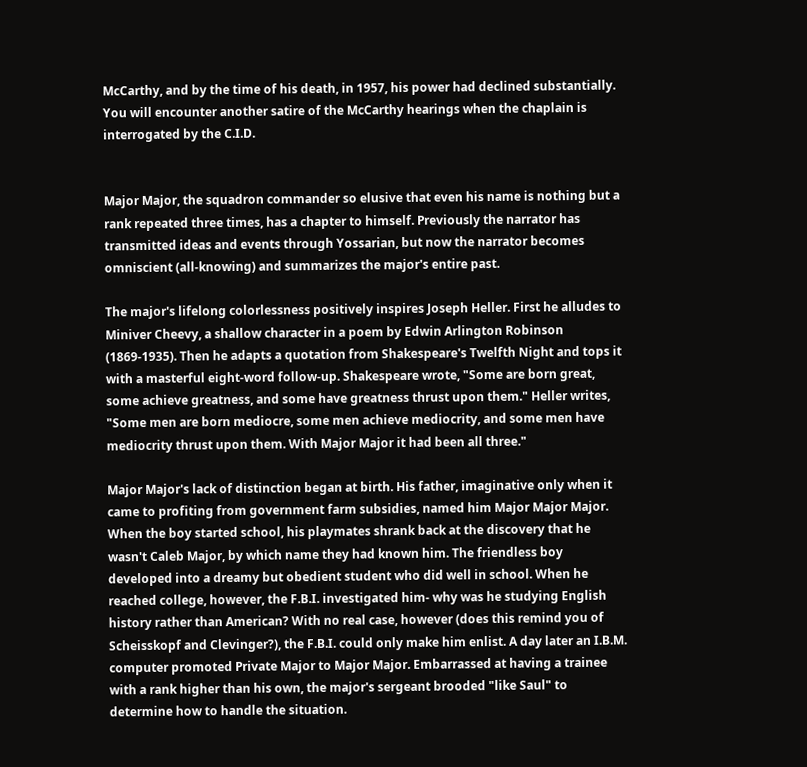McCarthy, and by the time of his death, in 1957, his power had declined substantially. You will encounter another satire of the McCarthy hearings when the chaplain is interrogated by the C.I.D.


Major Major, the squadron commander so elusive that even his name is nothing but a rank repeated three times, has a chapter to himself. Previously the narrator has transmitted ideas and events through Yossarian, but now the narrator becomes omniscient (all-knowing) and summarizes the major's entire past.

The major's lifelong colorlessness positively inspires Joseph Heller. First he alludes to Miniver Cheevy, a shallow character in a poem by Edwin Arlington Robinson (1869-1935). Then he adapts a quotation from Shakespeare's Twelfth Night and tops it with a masterful eight-word follow-up. Shakespeare wrote, "Some are born great, some achieve greatness, and some have greatness thrust upon them." Heller writes, "Some men are born mediocre, some men achieve mediocrity, and some men have mediocrity thrust upon them. With Major Major it had been all three."

Major Major's lack of distinction began at birth. His father, imaginative only when it came to profiting from government farm subsidies, named him Major Major Major. When the boy started school, his playmates shrank back at the discovery that he wasn't Caleb Major, by which name they had known him. The friendless boy developed into a dreamy but obedient student who did well in school. When he reached college, however, the F.B.I. investigated him- why was he studying English history rather than American? With no real case, however (does this remind you of Scheisskopf and Clevinger?), the F.B.I. could only make him enlist. A day later an I.B.M. computer promoted Private Major to Major Major. Embarrassed at having a trainee with a rank higher than his own, the major's sergeant brooded "like Saul" to determine how to handle the situation.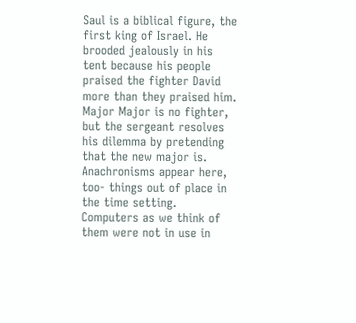Saul is a biblical figure, the first king of Israel. He brooded jealously in his tent because his people praised the fighter David more than they praised him. Major Major is no fighter, but the sergeant resolves his dilemma by pretending that the new major is. Anachronisms appear here, too- things out of place in the time setting. Computers as we think of them were not in use in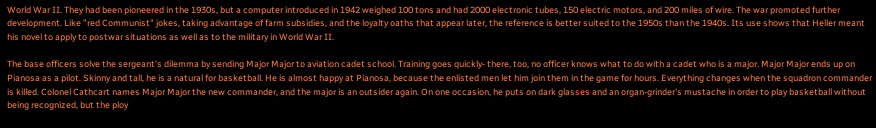World War II. They had been pioneered in the 1930s, but a computer introduced in 1942 weighed 100 tons and had 2000 electronic tubes, 150 electric motors, and 200 miles of wire. The war promoted further development. Like "red Communist" jokes, taking advantage of farm subsidies, and the loyalty oaths that appear later, the reference is better suited to the 1950s than the 1940s. Its use shows that Heller meant his novel to apply to postwar situations as well as to the military in World War II.

The base officers solve the sergeant's dilemma by sending Major Major to aviation cadet school. Training goes quickly- there, too, no officer knows what to do with a cadet who is a major. Major Major ends up on Pianosa as a pilot. Skinny and tall, he is a natural for basketball. He is almost happy at Pianosa, because the enlisted men let him join them in the game for hours. Everything changes when the squadron commander is killed. Colonel Cathcart names Major Major the new commander, and the major is an outsider again. On one occasion, he puts on dark glasses and an organ-grinder's mustache in order to play basketball without being recognized, but the ploy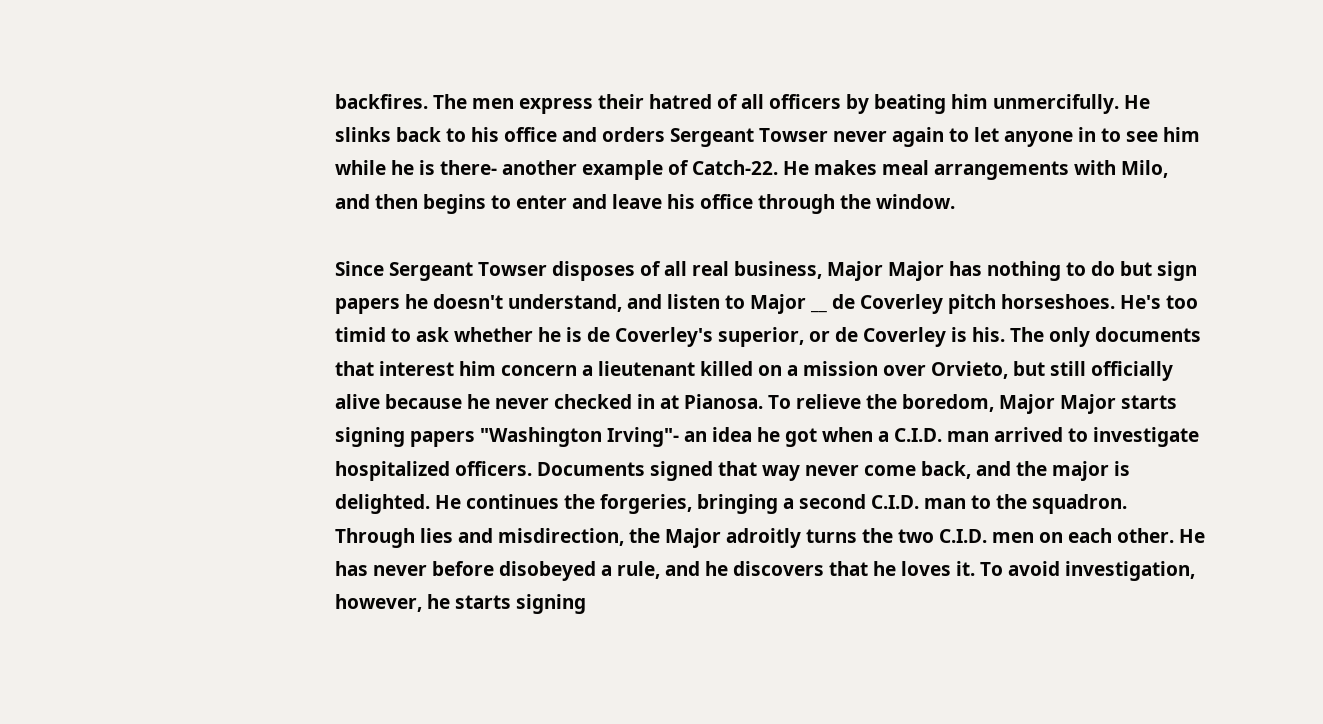backfires. The men express their hatred of all officers by beating him unmercifully. He slinks back to his office and orders Sergeant Towser never again to let anyone in to see him while he is there- another example of Catch-22. He makes meal arrangements with Milo, and then begins to enter and leave his office through the window.

Since Sergeant Towser disposes of all real business, Major Major has nothing to do but sign papers he doesn't understand, and listen to Major __ de Coverley pitch horseshoes. He's too timid to ask whether he is de Coverley's superior, or de Coverley is his. The only documents that interest him concern a lieutenant killed on a mission over Orvieto, but still officially alive because he never checked in at Pianosa. To relieve the boredom, Major Major starts signing papers "Washington Irving"- an idea he got when a C.I.D. man arrived to investigate hospitalized officers. Documents signed that way never come back, and the major is delighted. He continues the forgeries, bringing a second C.I.D. man to the squadron. Through lies and misdirection, the Major adroitly turns the two C.I.D. men on each other. He has never before disobeyed a rule, and he discovers that he loves it. To avoid investigation, however, he starts signing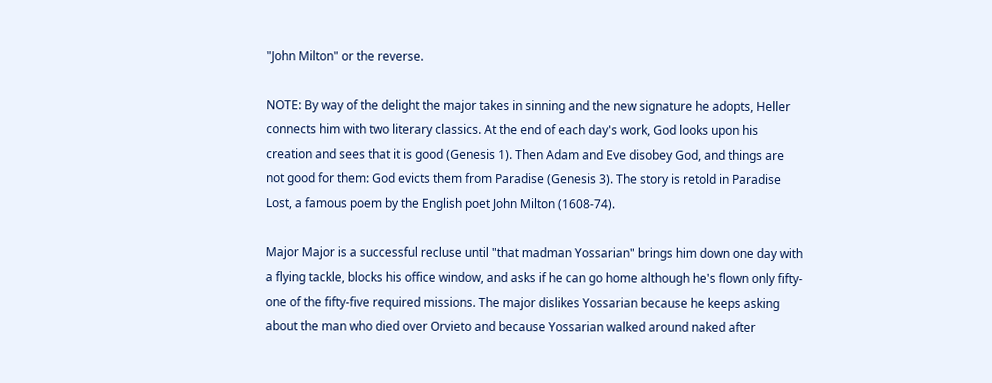"John Milton" or the reverse.

NOTE: By way of the delight the major takes in sinning and the new signature he adopts, Heller connects him with two literary classics. At the end of each day's work, God looks upon his creation and sees that it is good (Genesis 1). Then Adam and Eve disobey God, and things are not good for them: God evicts them from Paradise (Genesis 3). The story is retold in Paradise Lost, a famous poem by the English poet John Milton (1608-74).

Major Major is a successful recluse until "that madman Yossarian" brings him down one day with a flying tackle, blocks his office window, and asks if he can go home although he's flown only fifty-one of the fifty-five required missions. The major dislikes Yossarian because he keeps asking about the man who died over Orvieto and because Yossarian walked around naked after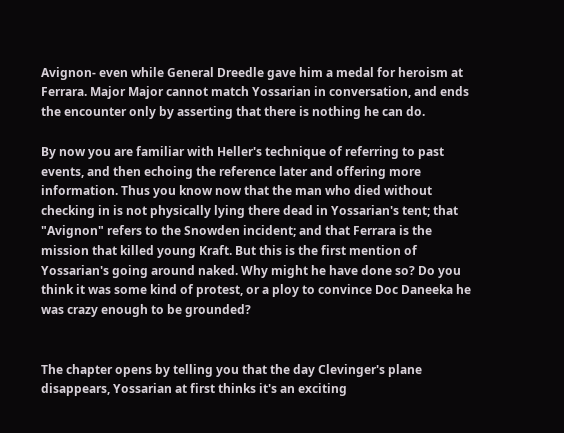Avignon- even while General Dreedle gave him a medal for heroism at Ferrara. Major Major cannot match Yossarian in conversation, and ends the encounter only by asserting that there is nothing he can do.

By now you are familiar with Heller's technique of referring to past events, and then echoing the reference later and offering more information. Thus you know now that the man who died without checking in is not physically lying there dead in Yossarian's tent; that "Avignon" refers to the Snowden incident; and that Ferrara is the mission that killed young Kraft. But this is the first mention of Yossarian's going around naked. Why might he have done so? Do you think it was some kind of protest, or a ploy to convince Doc Daneeka he was crazy enough to be grounded?


The chapter opens by telling you that the day Clevinger's plane disappears, Yossarian at first thinks it's an exciting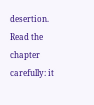desertion. Read the chapter carefully: it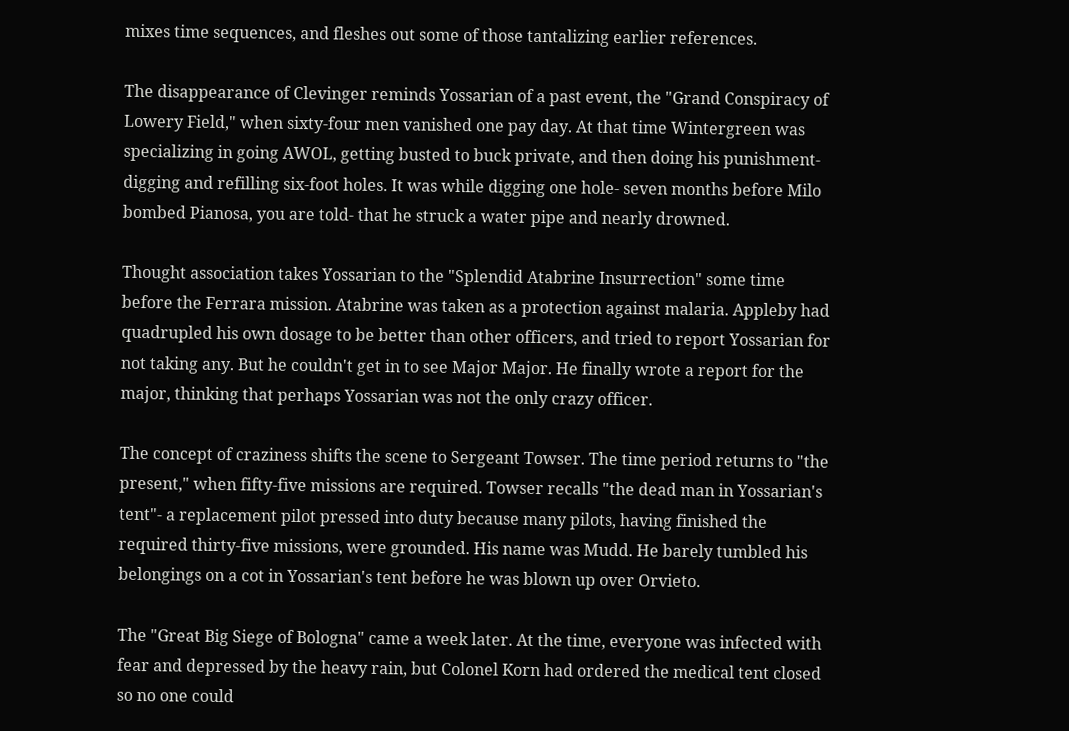mixes time sequences, and fleshes out some of those tantalizing earlier references.

The disappearance of Clevinger reminds Yossarian of a past event, the "Grand Conspiracy of Lowery Field," when sixty-four men vanished one pay day. At that time Wintergreen was specializing in going AWOL, getting busted to buck private, and then doing his punishment- digging and refilling six-foot holes. It was while digging one hole- seven months before Milo bombed Pianosa, you are told- that he struck a water pipe and nearly drowned.

Thought association takes Yossarian to the "Splendid Atabrine Insurrection" some time before the Ferrara mission. Atabrine was taken as a protection against malaria. Appleby had quadrupled his own dosage to be better than other officers, and tried to report Yossarian for not taking any. But he couldn't get in to see Major Major. He finally wrote a report for the major, thinking that perhaps Yossarian was not the only crazy officer.

The concept of craziness shifts the scene to Sergeant Towser. The time period returns to "the present," when fifty-five missions are required. Towser recalls "the dead man in Yossarian's tent"- a replacement pilot pressed into duty because many pilots, having finished the required thirty-five missions, were grounded. His name was Mudd. He barely tumbled his belongings on a cot in Yossarian's tent before he was blown up over Orvieto.

The "Great Big Siege of Bologna" came a week later. At the time, everyone was infected with fear and depressed by the heavy rain, but Colonel Korn had ordered the medical tent closed so no one could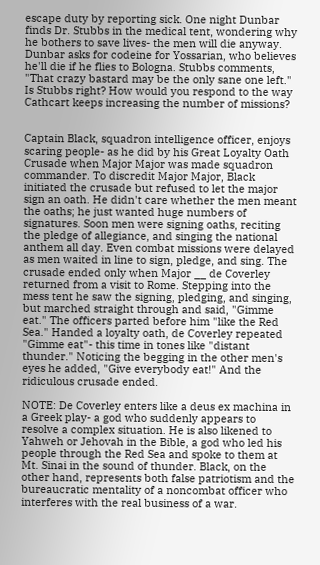escape duty by reporting sick. One night Dunbar finds Dr. Stubbs in the medical tent, wondering why he bothers to save lives- the men will die anyway. Dunbar asks for codeine for Yossarian, who believes he'll die if he flies to Bologna. Stubbs comments, "That crazy bastard may be the only sane one left." Is Stubbs right? How would you respond to the way Cathcart keeps increasing the number of missions?


Captain Black, squadron intelligence officer, enjoys scaring people- as he did by his Great Loyalty Oath Crusade when Major Major was made squadron commander. To discredit Major Major, Black initiated the crusade but refused to let the major sign an oath. He didn't care whether the men meant the oaths; he just wanted huge numbers of signatures. Soon men were signing oaths, reciting the pledge of allegiance, and singing the national anthem all day. Even combat missions were delayed as men waited in line to sign, pledge, and sing. The crusade ended only when Major __ de Coverley returned from a visit to Rome. Stepping into the mess tent he saw the signing, pledging, and singing, but marched straight through and said, "Gimme eat." The officers parted before him "like the Red Sea." Handed a loyalty oath, de Coverley repeated "Gimme eat"- this time in tones like "distant thunder." Noticing the begging in the other men's eyes he added, "Give everybody eat!" And the ridiculous crusade ended.

NOTE: De Coverley enters like a deus ex machina in a Greek play- a god who suddenly appears to resolve a complex situation. He is also likened to Yahweh or Jehovah in the Bible, a god who led his people through the Red Sea and spoke to them at Mt. Sinai in the sound of thunder. Black, on the other hand, represents both false patriotism and the bureaucratic mentality of a noncombat officer who interferes with the real business of a war.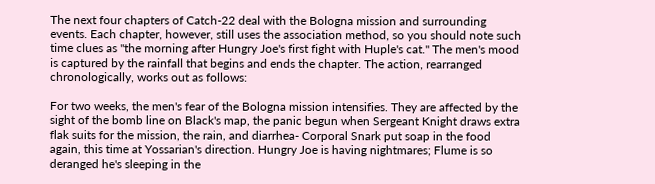The next four chapters of Catch-22 deal with the Bologna mission and surrounding events. Each chapter, however, still uses the association method, so you should note such time clues as "the morning after Hungry Joe's first fight with Huple's cat." The men's mood is captured by the rainfall that begins and ends the chapter. The action, rearranged chronologically, works out as follows:

For two weeks, the men's fear of the Bologna mission intensifies. They are affected by the sight of the bomb line on Black's map, the panic begun when Sergeant Knight draws extra flak suits for the mission, the rain, and diarrhea- Corporal Snark put soap in the food again, this time at Yossarian's direction. Hungry Joe is having nightmares; Flume is so deranged he's sleeping in the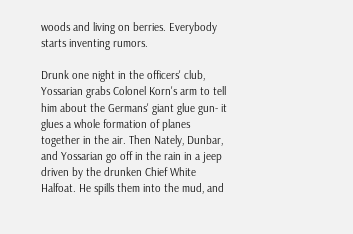woods and living on berries. Everybody starts inventing rumors.

Drunk one night in the officers' club, Yossarian grabs Colonel Korn's arm to tell him about the Germans' giant glue gun- it glues a whole formation of planes together in the air. Then Nately, Dunbar, and Yossarian go off in the rain in a jeep driven by the drunken Chief White Halfoat. He spills them into the mud, and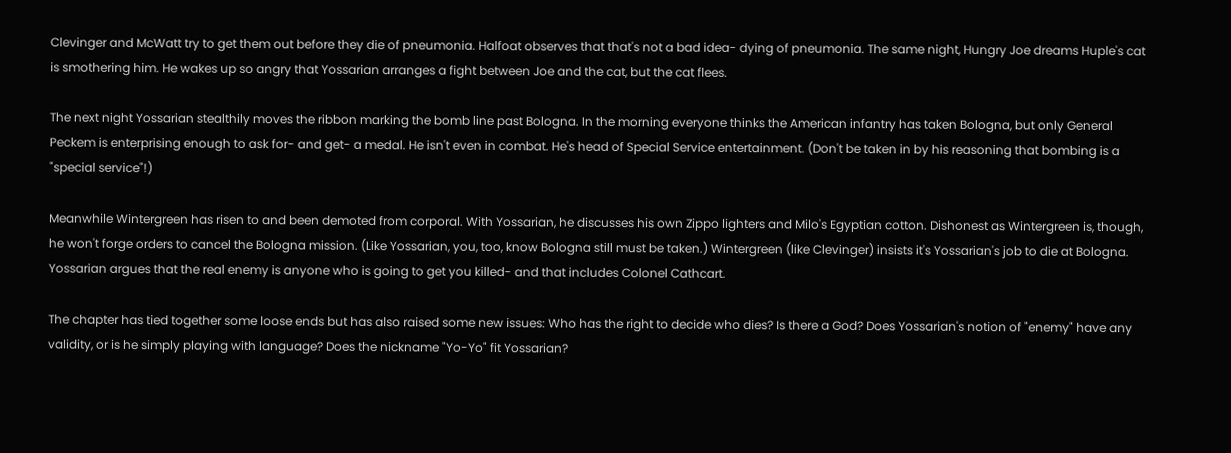Clevinger and McWatt try to get them out before they die of pneumonia. Halfoat observes that that's not a bad idea- dying of pneumonia. The same night, Hungry Joe dreams Huple's cat is smothering him. He wakes up so angry that Yossarian arranges a fight between Joe and the cat, but the cat flees.

The next night Yossarian stealthily moves the ribbon marking the bomb line past Bologna. In the morning everyone thinks the American infantry has taken Bologna, but only General Peckem is enterprising enough to ask for- and get- a medal. He isn't even in combat. He's head of Special Service entertainment. (Don't be taken in by his reasoning that bombing is a "special service"!)

Meanwhile Wintergreen has risen to and been demoted from corporal. With Yossarian, he discusses his own Zippo lighters and Milo's Egyptian cotton. Dishonest as Wintergreen is, though, he won't forge orders to cancel the Bologna mission. (Like Yossarian, you, too, know Bologna still must be taken.) Wintergreen (like Clevinger) insists it's Yossarian's job to die at Bologna. Yossarian argues that the real enemy is anyone who is going to get you killed- and that includes Colonel Cathcart.

The chapter has tied together some loose ends but has also raised some new issues: Who has the right to decide who dies? Is there a God? Does Yossarian's notion of "enemy" have any validity, or is he simply playing with language? Does the nickname "Yo-Yo" fit Yossarian?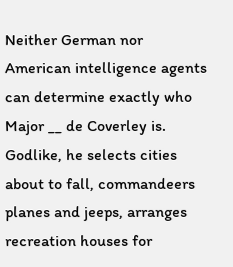Neither German nor American intelligence agents can determine exactly who Major __ de Coverley is. Godlike, he selects cities about to fall, commandeers planes and jeeps, arranges recreation houses for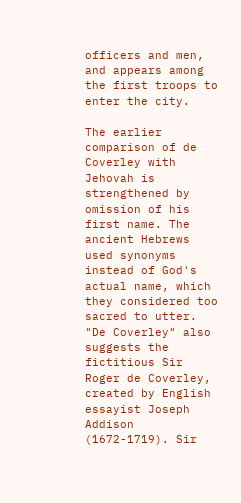officers and men, and appears among the first troops to enter the city.

The earlier comparison of de Coverley with Jehovah is strengthened by omission of his first name. The ancient Hebrews used synonyms instead of God's actual name, which they considered too sacred to utter. "De Coverley" also suggests the fictitious Sir Roger de Coverley, created by English essayist Joseph Addison (1672-1719). Sir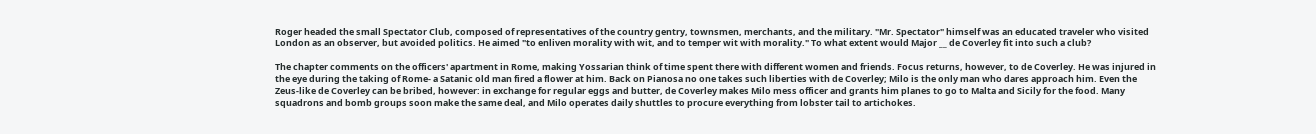Roger headed the small Spectator Club, composed of representatives of the country gentry, townsmen, merchants, and the military. "Mr. Spectator" himself was an educated traveler who visited London as an observer, but avoided politics. He aimed "to enliven morality with wit, and to temper wit with morality." To what extent would Major __ de Coverley fit into such a club?

The chapter comments on the officers' apartment in Rome, making Yossarian think of time spent there with different women and friends. Focus returns, however, to de Coverley. He was injured in the eye during the taking of Rome- a Satanic old man fired a flower at him. Back on Pianosa no one takes such liberties with de Coverley; Milo is the only man who dares approach him. Even the Zeus-like de Coverley can be bribed, however: in exchange for regular eggs and butter, de Coverley makes Milo mess officer and grants him planes to go to Malta and Sicily for the food. Many squadrons and bomb groups soon make the same deal, and Milo operates daily shuttles to procure everything from lobster tail to artichokes.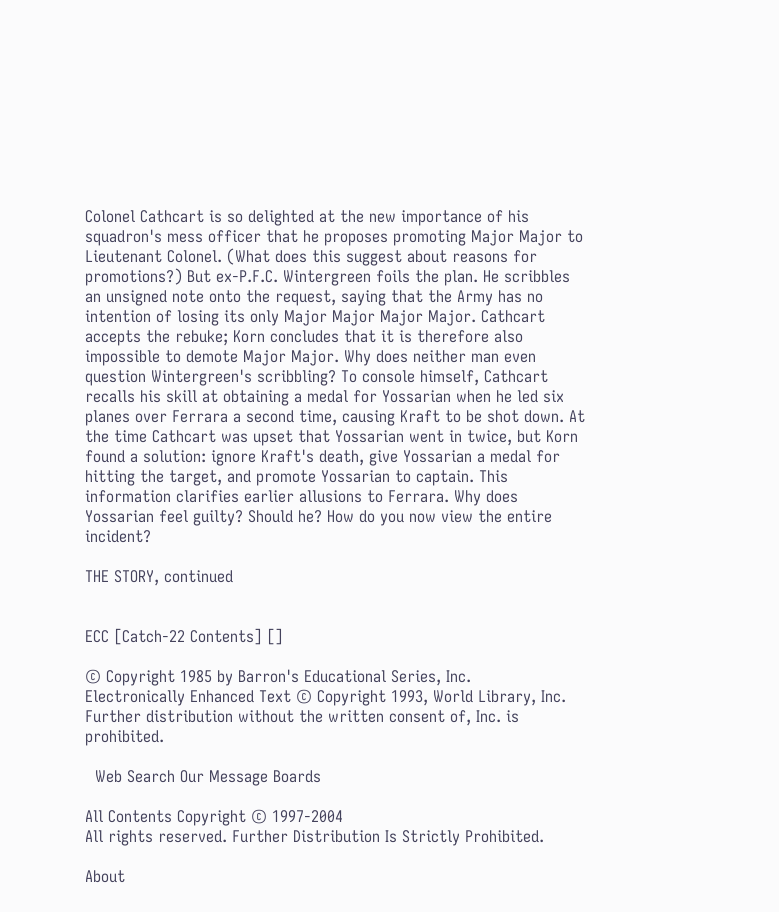Colonel Cathcart is so delighted at the new importance of his squadron's mess officer that he proposes promoting Major Major to Lieutenant Colonel. (What does this suggest about reasons for promotions?) But ex-P.F.C. Wintergreen foils the plan. He scribbles an unsigned note onto the request, saying that the Army has no intention of losing its only Major Major Major Major. Cathcart accepts the rebuke; Korn concludes that it is therefore also impossible to demote Major Major. Why does neither man even question Wintergreen's scribbling? To console himself, Cathcart recalls his skill at obtaining a medal for Yossarian when he led six planes over Ferrara a second time, causing Kraft to be shot down. At the time Cathcart was upset that Yossarian went in twice, but Korn found a solution: ignore Kraft's death, give Yossarian a medal for hitting the target, and promote Yossarian to captain. This information clarifies earlier allusions to Ferrara. Why does Yossarian feel guilty? Should he? How do you now view the entire incident?

THE STORY, continued


ECC [Catch-22 Contents] []

© Copyright 1985 by Barron's Educational Series, Inc.
Electronically Enhanced Text © Copyright 1993, World Library, Inc.
Further distribution without the written consent of, Inc. is prohibited.

  Web Search Our Message Boards

All Contents Copyright © 1997-2004
All rights reserved. Further Distribution Is Strictly Prohibited.

About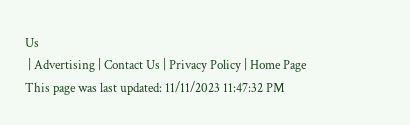Us
 | Advertising | Contact Us | Privacy Policy | Home Page
This page was last updated: 11/11/2023 11:47:32 PM